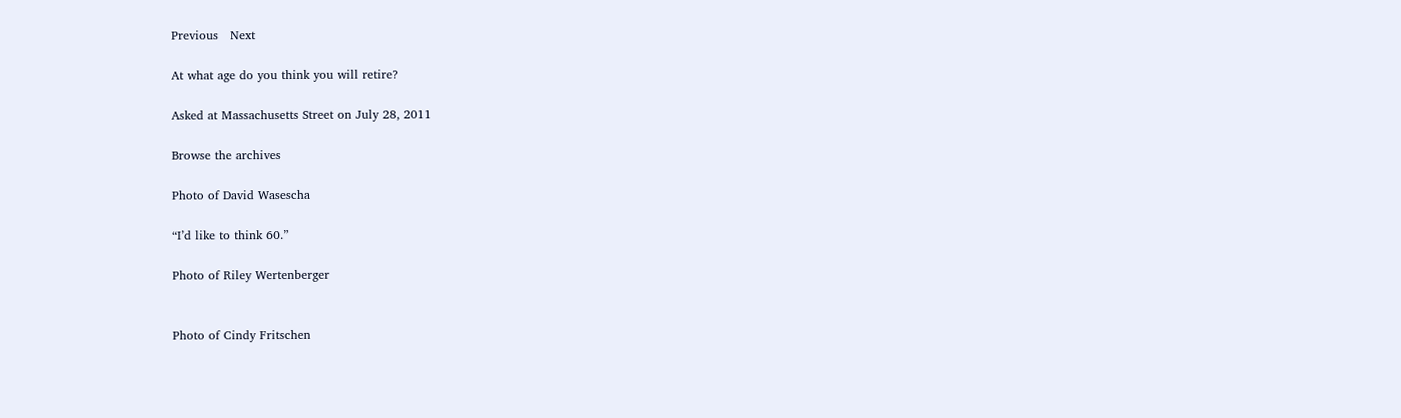Previous   Next

At what age do you think you will retire?

Asked at Massachusetts Street on July 28, 2011

Browse the archives

Photo of David Wasescha

“I’d like to think 60.”

Photo of Riley Wertenberger


Photo of Cindy Fritschen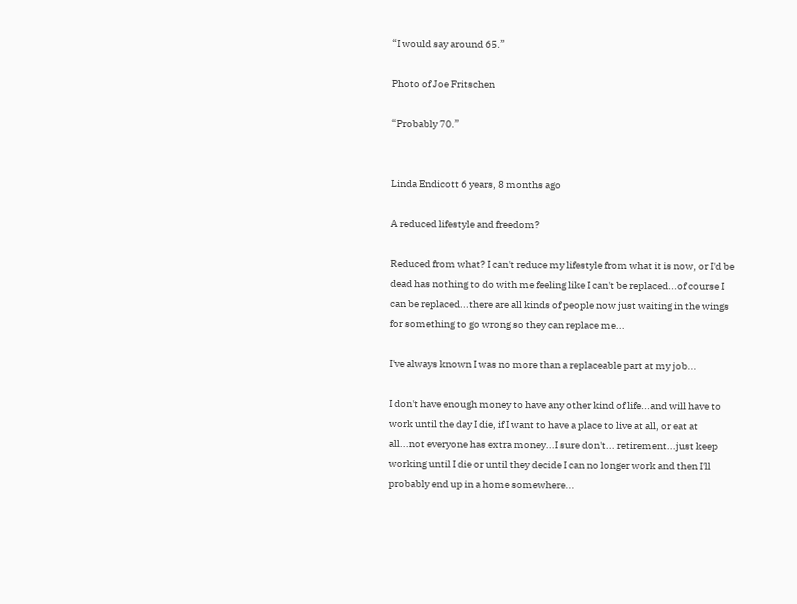“I would say around 65.”

Photo of Joe Fritschen

“Probably 70.”


Linda Endicott 6 years, 8 months ago

A reduced lifestyle and freedom?

Reduced from what? I can't reduce my lifestyle from what it is now, or I'd be dead has nothing to do with me feeling like I can't be replaced...of course I can be replaced...there are all kinds of people now just waiting in the wings for something to go wrong so they can replace me...

I've always known I was no more than a replaceable part at my job...

I don't have enough money to have any other kind of life...and will have to work until the day I die, if I want to have a place to live at all, or eat at all...not everyone has extra money...I sure don't... retirement...just keep working until I die or until they decide I can no longer work and then I'll probably end up in a home somewhere...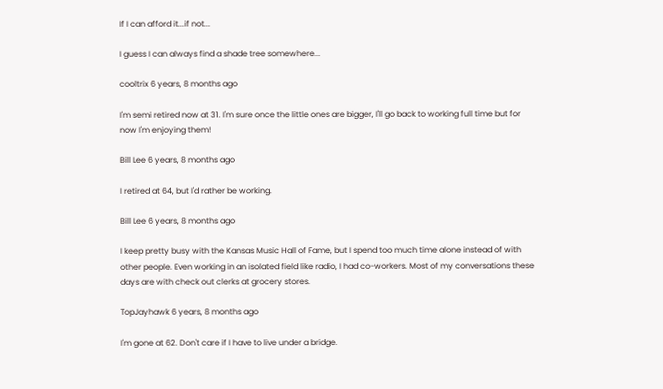If I can afford it...if not...

I guess I can always find a shade tree somewhere...

cooltrix 6 years, 8 months ago

I'm semi retired now at 31. I'm sure once the little ones are bigger, I'll go back to working full time but for now I'm enjoying them!

Bill Lee 6 years, 8 months ago

I retired at 64, but I'd rather be working.

Bill Lee 6 years, 8 months ago

I keep pretty busy with the Kansas Music Hall of Fame, but I spend too much time alone instead of with other people. Even working in an isolated field like radio, I had co-workers. Most of my conversations these days are with check out clerks at grocery stores.

TopJayhawk 6 years, 8 months ago

I'm gone at 62. Don't care if I have to live under a bridge.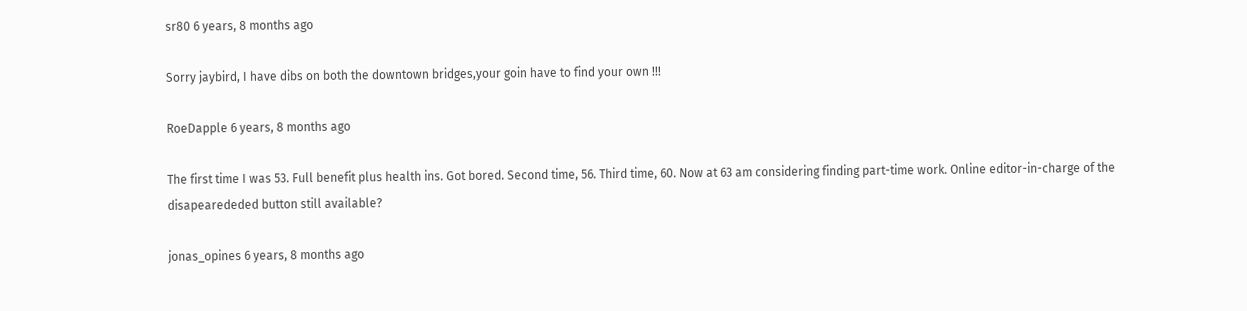sr80 6 years, 8 months ago

Sorry jaybird, I have dibs on both the downtown bridges,your goin have to find your own !!!

RoeDapple 6 years, 8 months ago

The first time I was 53. Full benefit plus health ins. Got bored. Second time, 56. Third time, 60. Now at 63 am considering finding part-time work. Online editor-in-charge of the disapearededed button still available?

jonas_opines 6 years, 8 months ago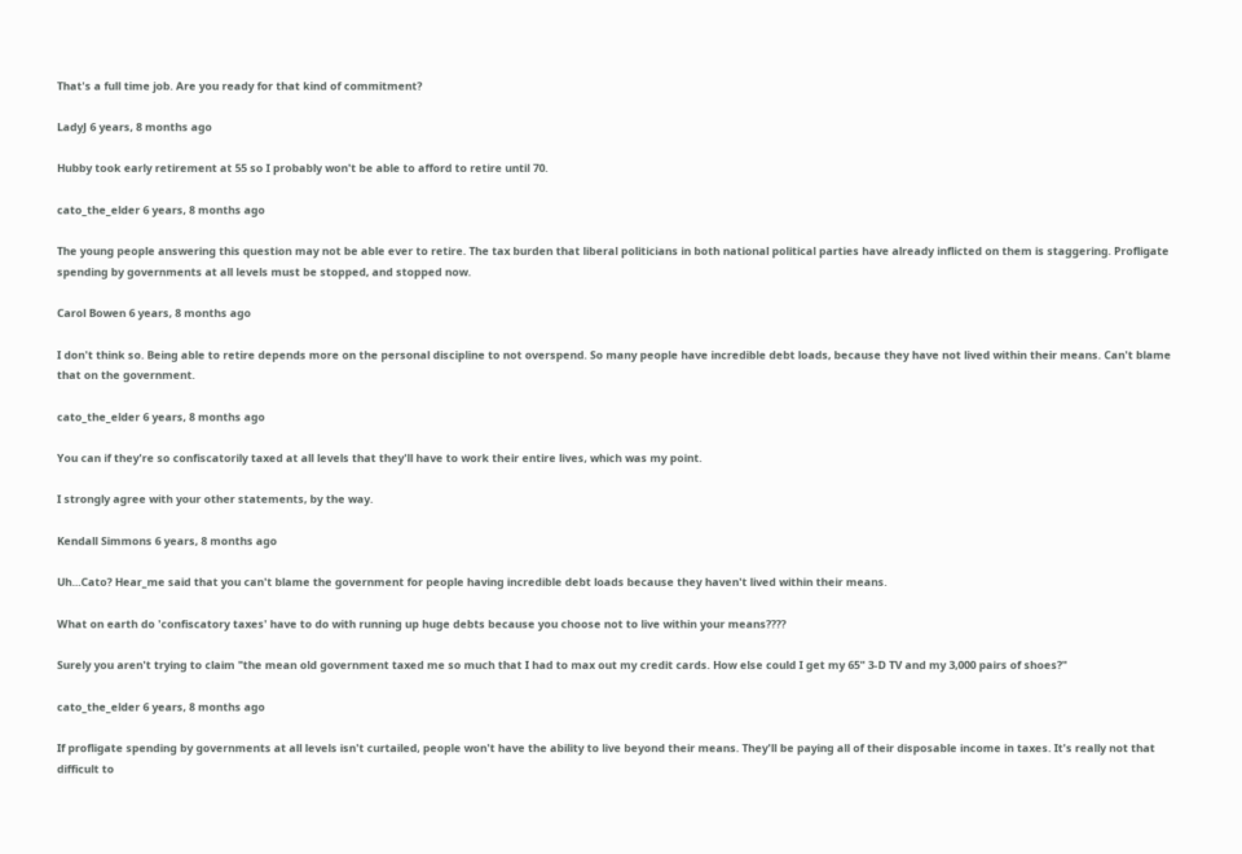That's a full time job. Are you ready for that kind of commitment?

LadyJ 6 years, 8 months ago

Hubby took early retirement at 55 so I probably won't be able to afford to retire until 70.

cato_the_elder 6 years, 8 months ago

The young people answering this question may not be able ever to retire. The tax burden that liberal politicians in both national political parties have already inflicted on them is staggering. Profligate spending by governments at all levels must be stopped, and stopped now.

Carol Bowen 6 years, 8 months ago

I don't think so. Being able to retire depends more on the personal discipline to not overspend. So many people have incredible debt loads, because they have not lived within their means. Can't blame that on the government.

cato_the_elder 6 years, 8 months ago

You can if they're so confiscatorily taxed at all levels that they'll have to work their entire lives, which was my point.

I strongly agree with your other statements, by the way.

Kendall Simmons 6 years, 8 months ago

Uh...Cato? Hear_me said that you can't blame the government for people having incredible debt loads because they haven't lived within their means.

What on earth do 'confiscatory taxes' have to do with running up huge debts because you choose not to live within your means????

Surely you aren't trying to claim "the mean old government taxed me so much that I had to max out my credit cards. How else could I get my 65" 3-D TV and my 3,000 pairs of shoes?"

cato_the_elder 6 years, 8 months ago

If profligate spending by governments at all levels isn't curtailed, people won't have the ability to live beyond their means. They'll be paying all of their disposable income in taxes. It's really not that difficult to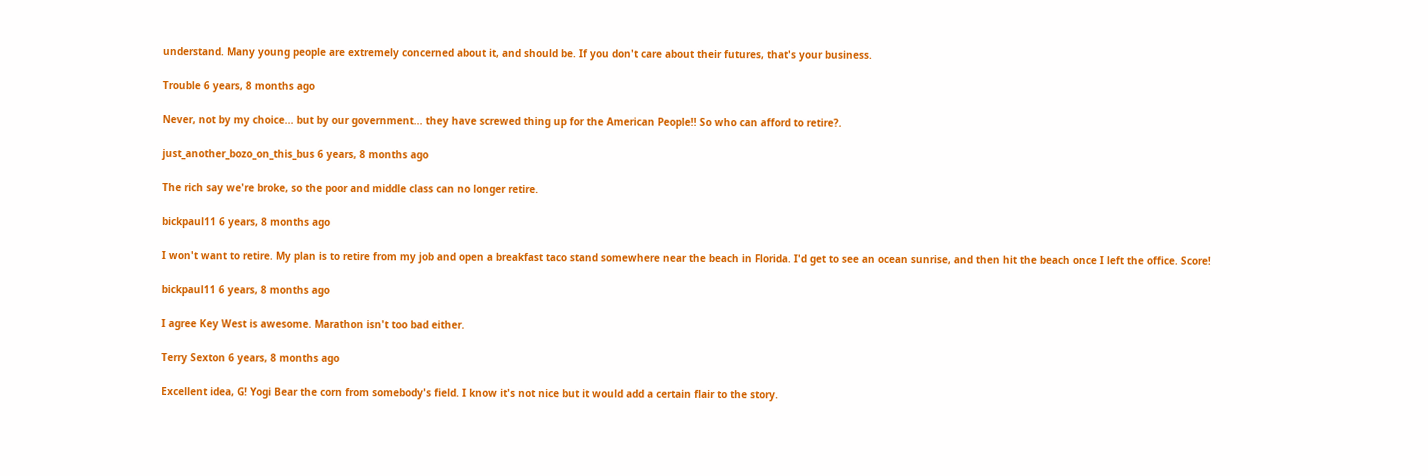understand. Many young people are extremely concerned about it, and should be. If you don't care about their futures, that's your business.

Trouble 6 years, 8 months ago

Never, not by my choice... but by our government... they have screwed thing up for the American People!! So who can afford to retire?.

just_another_bozo_on_this_bus 6 years, 8 months ago

The rich say we're broke, so the poor and middle class can no longer retire.

bickpaul11 6 years, 8 months ago

I won't want to retire. My plan is to retire from my job and open a breakfast taco stand somewhere near the beach in Florida. I'd get to see an ocean sunrise, and then hit the beach once I left the office. Score!

bickpaul11 6 years, 8 months ago

I agree Key West is awesome. Marathon isn't too bad either.

Terry Sexton 6 years, 8 months ago

Excellent idea, G! Yogi Bear the corn from somebody's field. I know it's not nice but it would add a certain flair to the story.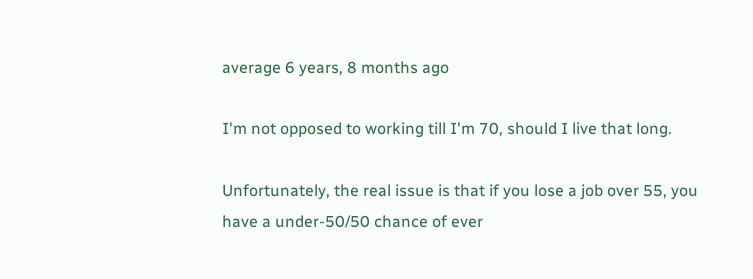average 6 years, 8 months ago

I'm not opposed to working till I'm 70, should I live that long.

Unfortunately, the real issue is that if you lose a job over 55, you have a under-50/50 chance of ever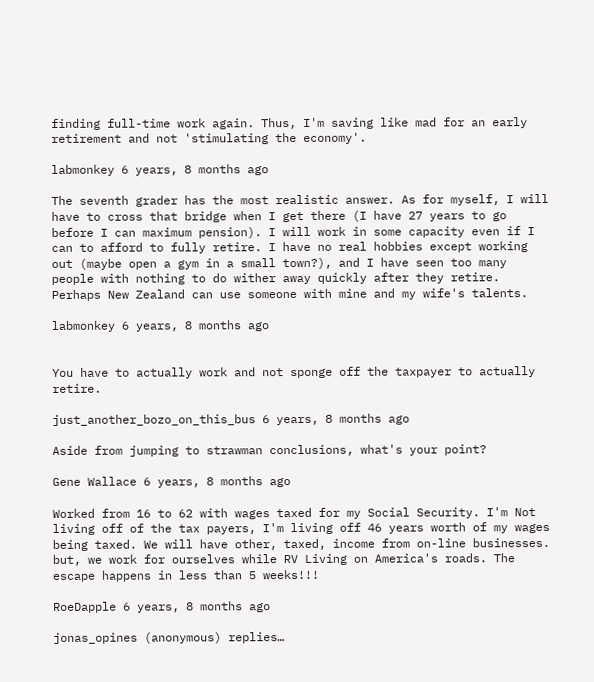finding full-time work again. Thus, I'm saving like mad for an early retirement and not 'stimulating the economy'.

labmonkey 6 years, 8 months ago

The seventh grader has the most realistic answer. As for myself, I will have to cross that bridge when I get there (I have 27 years to go before I can maximum pension). I will work in some capacity even if I can to afford to fully retire. I have no real hobbies except working out (maybe open a gym in a small town?), and I have seen too many people with nothing to do wither away quickly after they retire. Perhaps New Zealand can use someone with mine and my wife's talents.

labmonkey 6 years, 8 months ago


You have to actually work and not sponge off the taxpayer to actually retire.

just_another_bozo_on_this_bus 6 years, 8 months ago

Aside from jumping to strawman conclusions, what's your point?

Gene Wallace 6 years, 8 months ago

Worked from 16 to 62 with wages taxed for my Social Security. I'm Not living off of the tax payers, I'm living off 46 years worth of my wages being taxed. We will have other, taxed, income from on-line businesses. but, we work for ourselves while RV Living on America's roads. The escape happens in less than 5 weeks!!!

RoeDapple 6 years, 8 months ago

jonas_opines (anonymous) replies…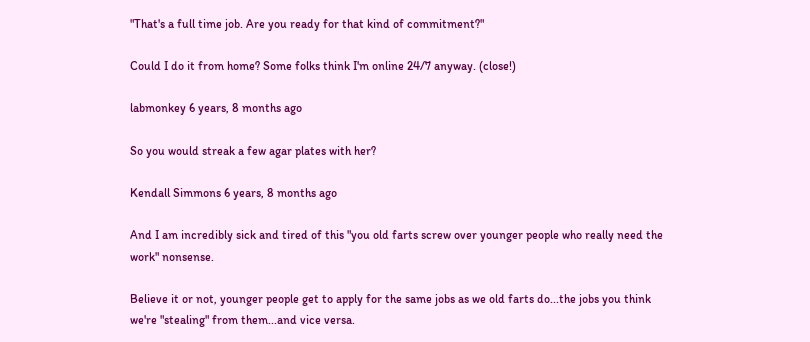"That's a full time job. Are you ready for that kind of commitment?"

Could I do it from home? Some folks think I'm online 24/7 anyway. (close!)

labmonkey 6 years, 8 months ago

So you would streak a few agar plates with her?

Kendall Simmons 6 years, 8 months ago

And I am incredibly sick and tired of this "you old farts screw over younger people who really need the work" nonsense.

Believe it or not, younger people get to apply for the same jobs as we old farts do...the jobs you think we're "stealing" from them...and vice versa.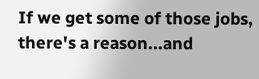If we get some of those jobs, there's a reason...and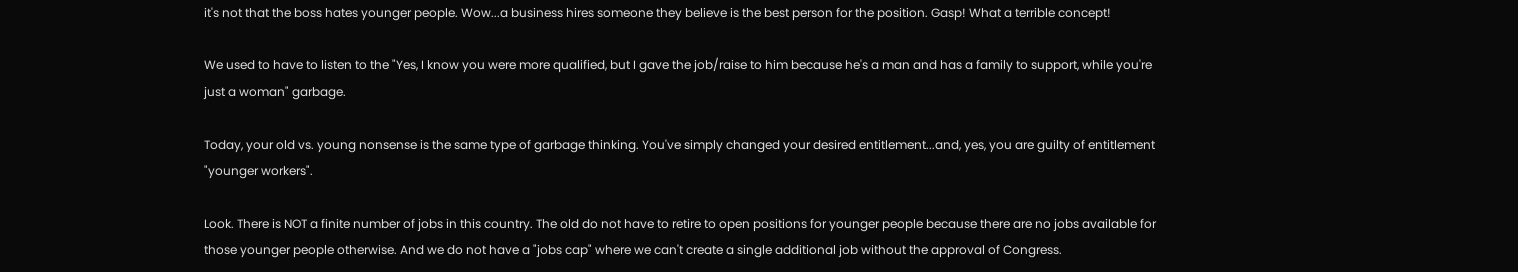it's not that the boss hates younger people. Wow...a business hires someone they believe is the best person for the position. Gasp! What a terrible concept!

We used to have to listen to the "Yes, I know you were more qualified, but I gave the job/raise to him because he's a man and has a family to support, while you're just a woman" garbage.

Today, your old vs. young nonsense is the same type of garbage thinking. You've simply changed your desired entitlement...and, yes, you are guilty of entitlement "younger workers".

Look. There is NOT a finite number of jobs in this country. The old do not have to retire to open positions for younger people because there are no jobs available for those younger people otherwise. And we do not have a "jobs cap" where we can't create a single additional job without the approval of Congress.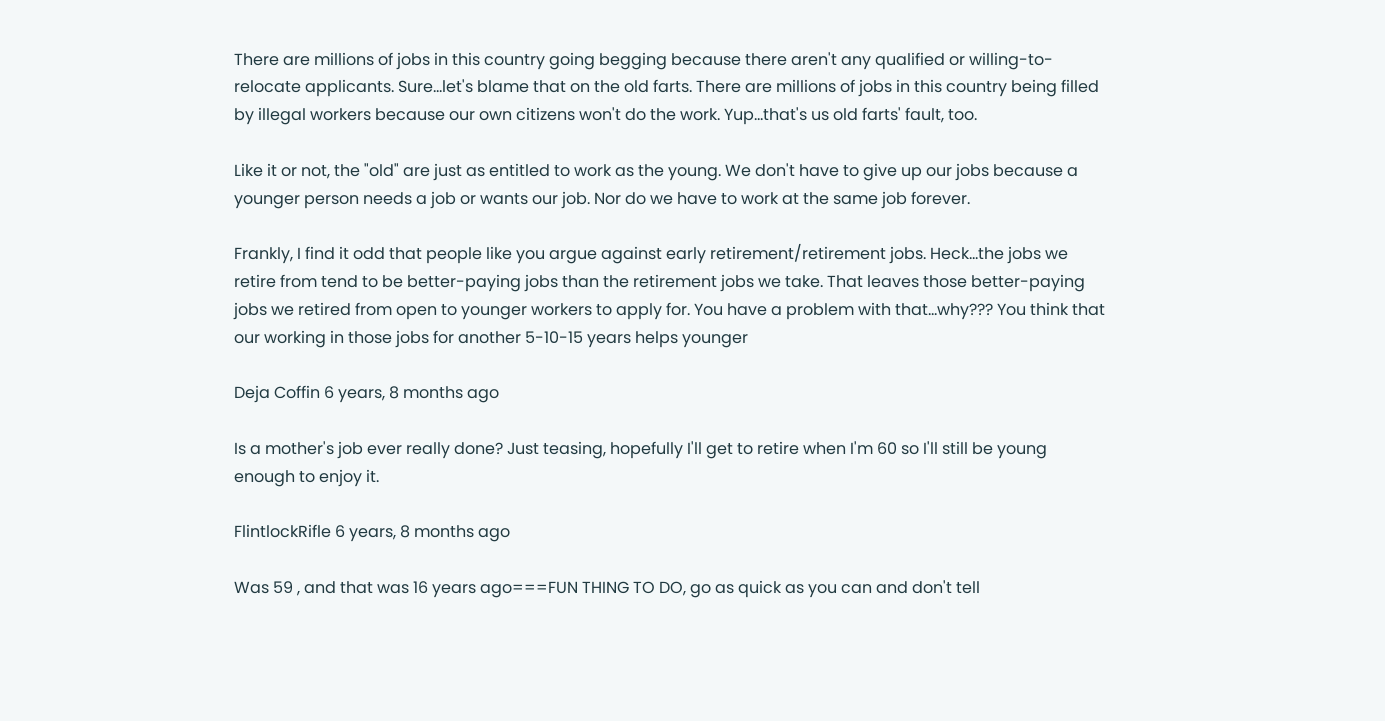There are millions of jobs in this country going begging because there aren't any qualified or willing-to-relocate applicants. Sure...let's blame that on the old farts. There are millions of jobs in this country being filled by illegal workers because our own citizens won't do the work. Yup...that's us old farts' fault, too.

Like it or not, the "old" are just as entitled to work as the young. We don't have to give up our jobs because a younger person needs a job or wants our job. Nor do we have to work at the same job forever.

Frankly, I find it odd that people like you argue against early retirement/retirement jobs. Heck...the jobs we retire from tend to be better-paying jobs than the retirement jobs we take. That leaves those better-paying jobs we retired from open to younger workers to apply for. You have a problem with that...why??? You think that our working in those jobs for another 5-10-15 years helps younger

Deja Coffin 6 years, 8 months ago

Is a mother's job ever really done? Just teasing, hopefully I'll get to retire when I'm 60 so I'll still be young enough to enjoy it.

FlintlockRifle 6 years, 8 months ago

Was 59 , and that was 16 years ago===FUN THING TO DO, go as quick as you can and don't tell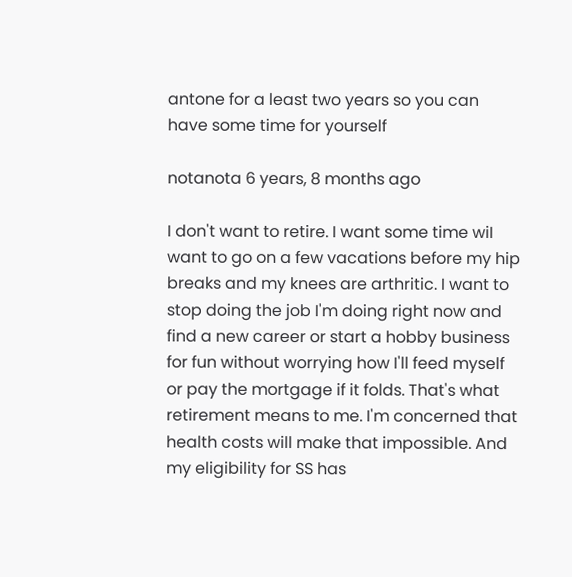antone for a least two years so you can have some time for yourself

notanota 6 years, 8 months ago

I don't want to retire. I want some time wiI want to go on a few vacations before my hip breaks and my knees are arthritic. I want to stop doing the job I'm doing right now and find a new career or start a hobby business for fun without worrying how I'll feed myself or pay the mortgage if it folds. That's what retirement means to me. I'm concerned that health costs will make that impossible. And my eligibility for SS has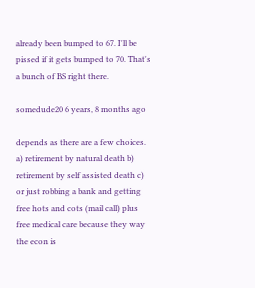already been bumped to 67. I'll be pissed if it gets bumped to 70. That's a bunch of BS right there.

somedude20 6 years, 8 months ago

depends as there are a few choices. a) retirement by natural death b) retirement by self assisted death c) or just robbing a bank and getting free hots and cots (mail call) plus free medical care because they way the econ is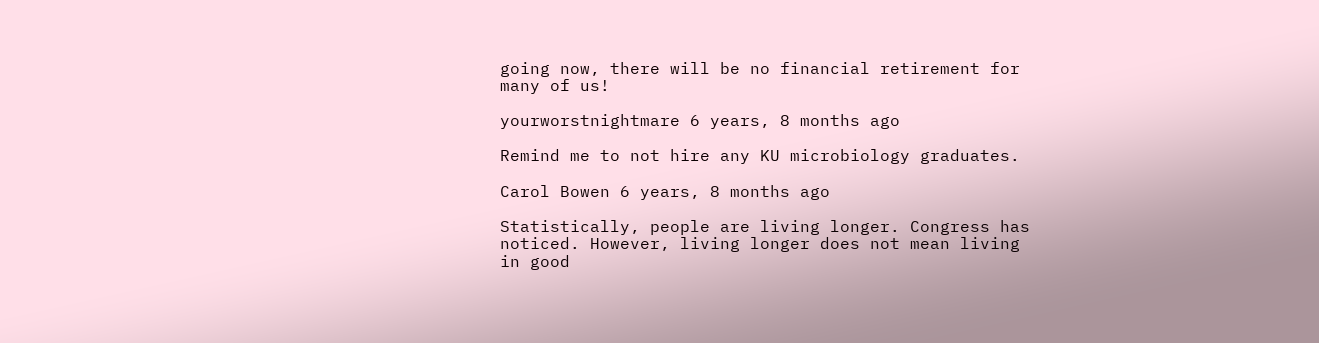going now, there will be no financial retirement for many of us!

yourworstnightmare 6 years, 8 months ago

Remind me to not hire any KU microbiology graduates.

Carol Bowen 6 years, 8 months ago

Statistically, people are living longer. Congress has noticed. However, living longer does not mean living in good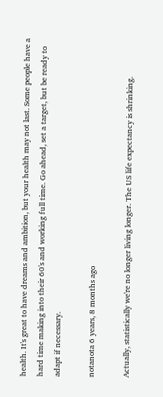health. It's great to have dreams and ambition, but your health may not last. Some people have a hard time making into their 60's and working full time. Go ahead, set a target, but be ready to adapt if necessary.

notanota 6 years, 8 months ago

Actually, statistically we're no longer living longer. The US life expectancy is shrinking.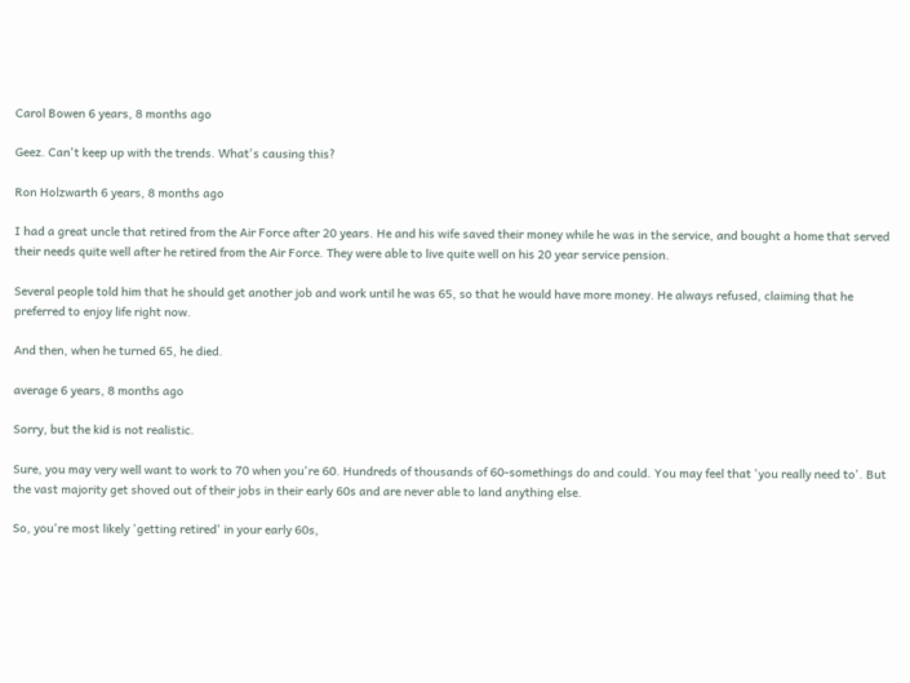Carol Bowen 6 years, 8 months ago

Geez. Can't keep up with the trends. What's causing this?

Ron Holzwarth 6 years, 8 months ago

I had a great uncle that retired from the Air Force after 20 years. He and his wife saved their money while he was in the service, and bought a home that served their needs quite well after he retired from the Air Force. They were able to live quite well on his 20 year service pension.

Several people told him that he should get another job and work until he was 65, so that he would have more money. He always refused, claiming that he preferred to enjoy life right now.

And then, when he turned 65, he died.

average 6 years, 8 months ago

Sorry, but the kid is not realistic.

Sure, you may very well want to work to 70 when you're 60. Hundreds of thousands of 60-somethings do and could. You may feel that 'you really need to'. But the vast majority get shoved out of their jobs in their early 60s and are never able to land anything else.

So, you're most likely 'getting retired' in your early 60s,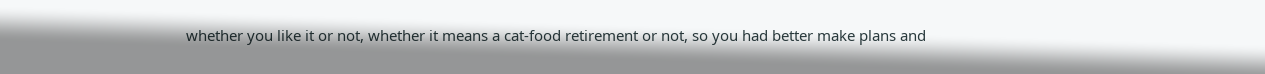whether you like it or not, whether it means a cat-food retirement or not, so you had better make plans and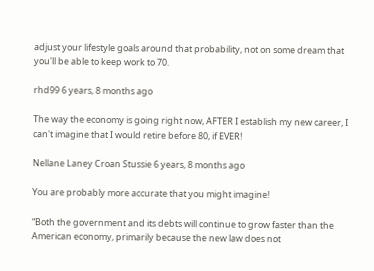adjust your lifestyle goals around that probability, not on some dream that you'll be able to keep work to 70.

rhd99 6 years, 8 months ago

The way the economy is going right now, AFTER I establish my new career, I can't imagine that I would retire before 80, if EVER!

Nellane Laney Croan Stussie 6 years, 8 months ago

You are probably more accurate that you might imagine!

“Both the government and its debts will continue to grow faster than the American economy, primarily because the new law does not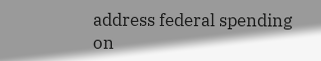address federal spending on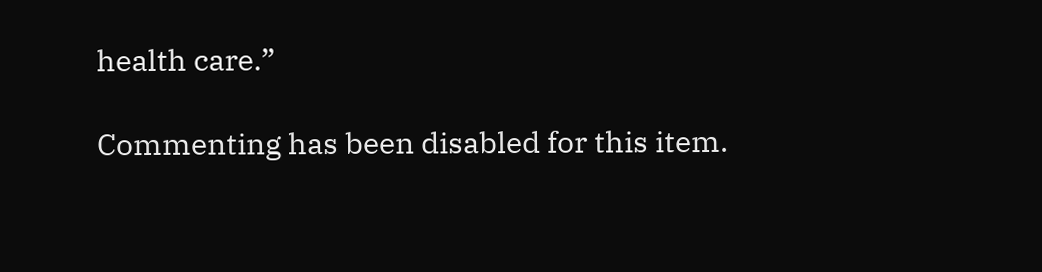health care.”

Commenting has been disabled for this item.